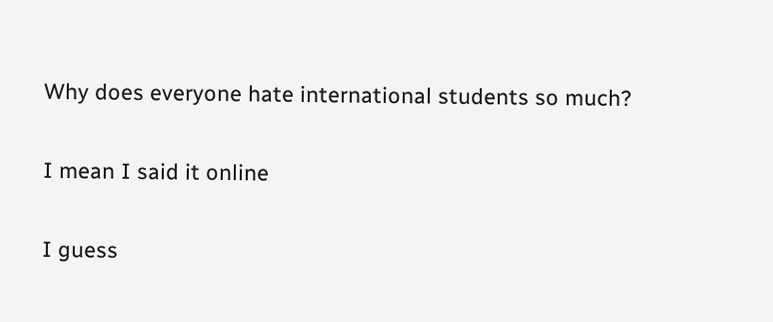Why does everyone hate international students so much?

I mean I said it online

I guess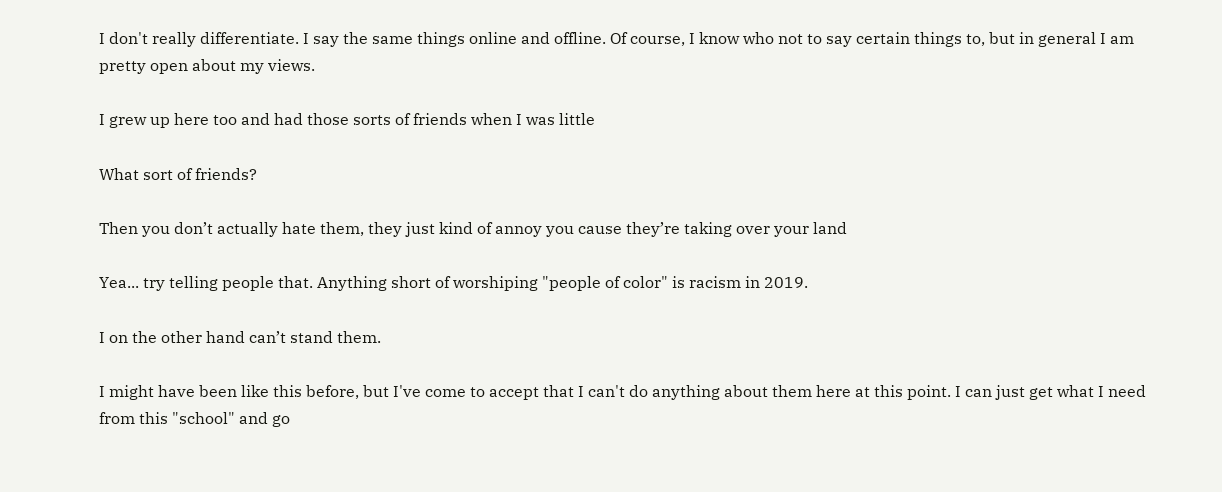I don't really differentiate. I say the same things online and offline. Of course, I know who not to say certain things to, but in general I am pretty open about my views.

I grew up here too and had those sorts of friends when I was little

What sort of friends?

Then you don’t actually hate them, they just kind of annoy you cause they’re taking over your land

Yea... try telling people that. Anything short of worshiping "people of color" is racism in 2019.

I on the other hand can’t stand them.

I might have been like this before, but I've come to accept that I can't do anything about them here at this point. I can just get what I need from this "school" and go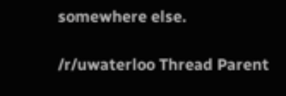somewhere else.

/r/uwaterloo Thread Parent